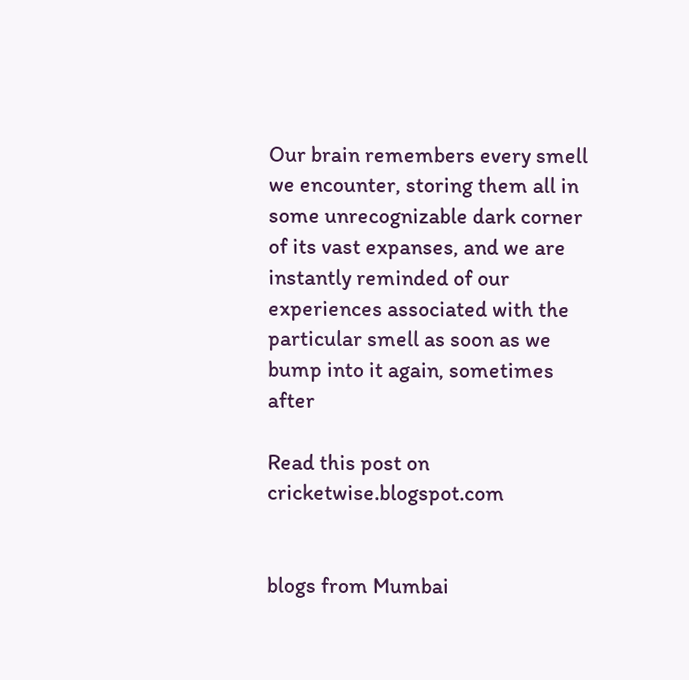Our brain remembers every smell we encounter, storing them all in some unrecognizable dark corner of its vast expanses, and we are instantly reminded of our experiences associated with the particular smell as soon as we bump into it again, sometimes after

Read this post on cricketwise.blogspot.com


blogs from Mumbai